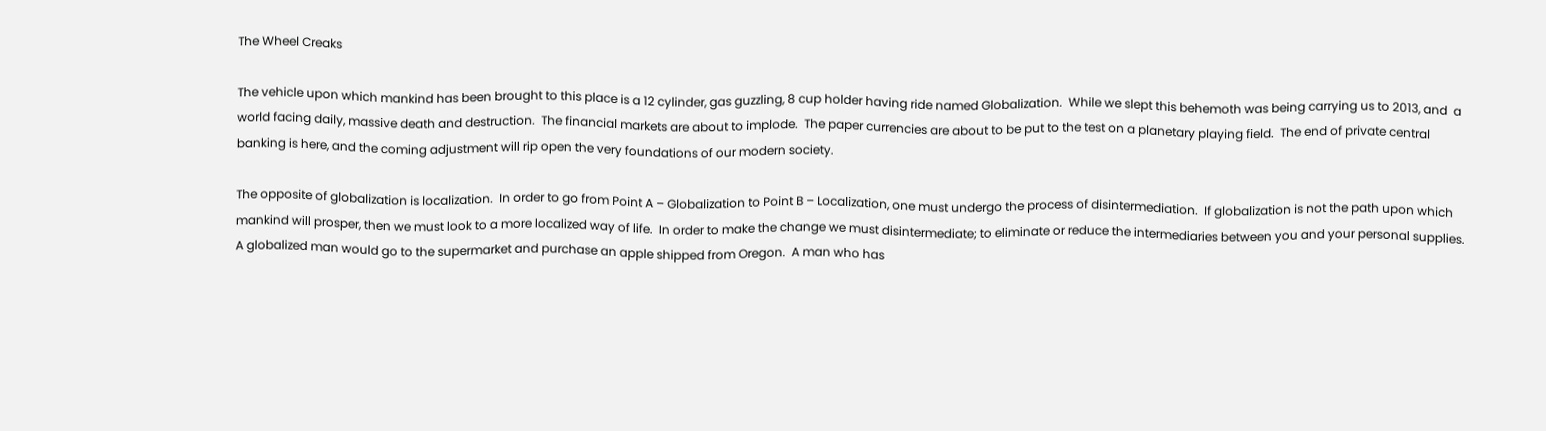The Wheel Creaks

The vehicle upon which mankind has been brought to this place is a 12 cylinder, gas guzzling, 8 cup holder having ride named Globalization.  While we slept this behemoth was being carrying us to 2013, and  a world facing daily, massive death and destruction.  The financial markets are about to implode.  The paper currencies are about to be put to the test on a planetary playing field.  The end of private central banking is here, and the coming adjustment will rip open the very foundations of our modern society.

The opposite of globalization is localization.  In order to go from Point A – Globalization to Point B – Localization, one must undergo the process of disintermediation.  If globalization is not the path upon which mankind will prosper, then we must look to a more localized way of life.  In order to make the change we must disintermediate; to eliminate or reduce the intermediaries between you and your personal supplies.  A globalized man would go to the supermarket and purchase an apple shipped from Oregon.  A man who has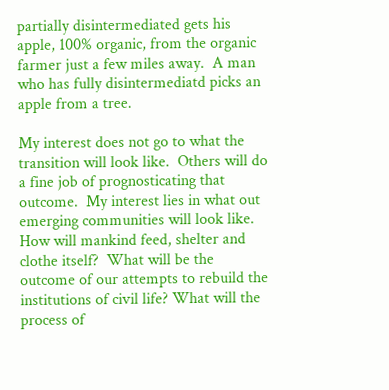partially disintermediated gets his apple, 100% organic, from the organic farmer just a few miles away.  A man who has fully disintermediatd picks an apple from a tree.

My interest does not go to what the transition will look like.  Others will do a fine job of prognosticating that outcome.  My interest lies in what out emerging communities will look like.  How will mankind feed, shelter and clothe itself?  What will be the outcome of our attempts to rebuild the institutions of civil life? What will the process of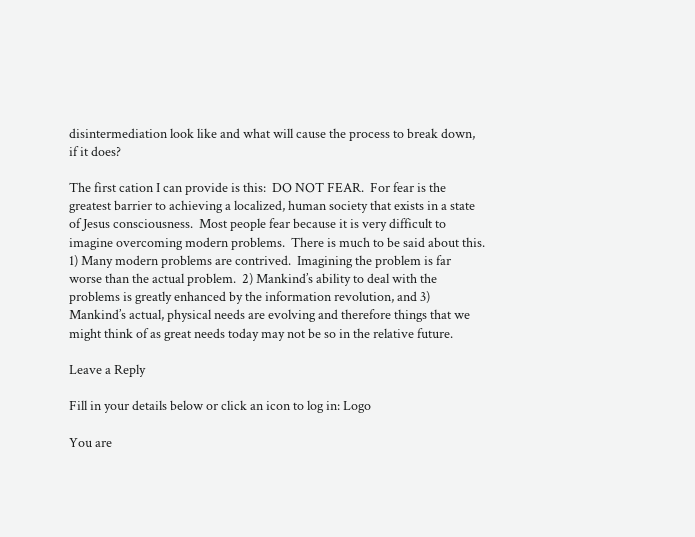disintermediation look like and what will cause the process to break down, if it does?

The first cation I can provide is this:  DO NOT FEAR.  For fear is the greatest barrier to achieving a localized, human society that exists in a state of Jesus consciousness.  Most people fear because it is very difficult to imagine overcoming modern problems.  There is much to be said about this.  1) Many modern problems are contrived.  Imagining the problem is far worse than the actual problem.  2) Mankind’s ability to deal with the problems is greatly enhanced by the information revolution, and 3) Mankind’s actual, physical needs are evolving and therefore things that we might think of as great needs today may not be so in the relative future.

Leave a Reply

Fill in your details below or click an icon to log in: Logo

You are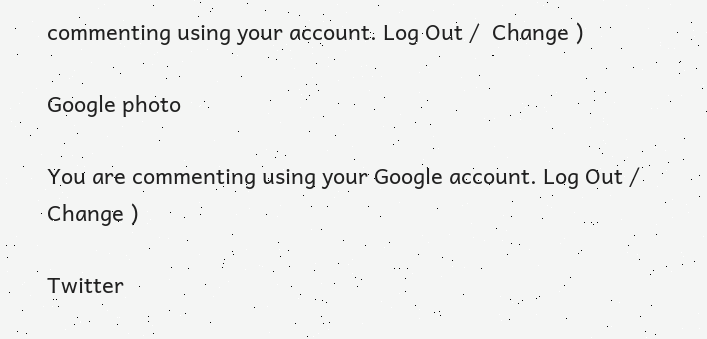commenting using your account. Log Out /  Change )

Google photo

You are commenting using your Google account. Log Out /  Change )

Twitter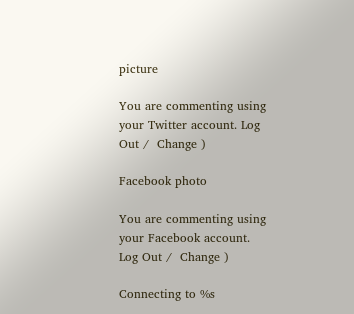picture

You are commenting using your Twitter account. Log Out /  Change )

Facebook photo

You are commenting using your Facebook account. Log Out /  Change )

Connecting to %s